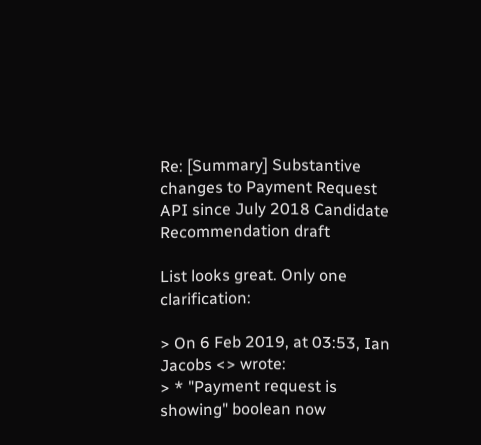Re: [Summary] Substantive changes to Payment Request API since July 2018 Candidate Recommendation draft

List looks great. Only one clarification:

> On 6 Feb 2019, at 03:53, Ian Jacobs <> wrote:
> * "Payment request is showing" boolean now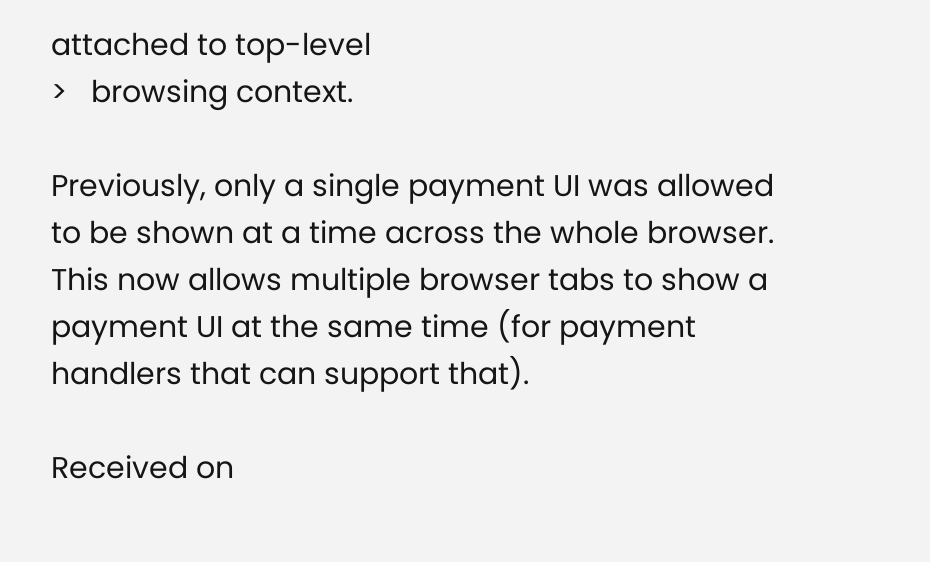attached to top-level
>   browsing context.

Previously, only a single payment UI was allowed to be shown at a time across the whole browser. This now allows multiple browser tabs to show a payment UI at the same time (for payment handlers that can support that).

Received on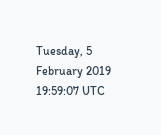Tuesday, 5 February 2019 19:59:07 UTC